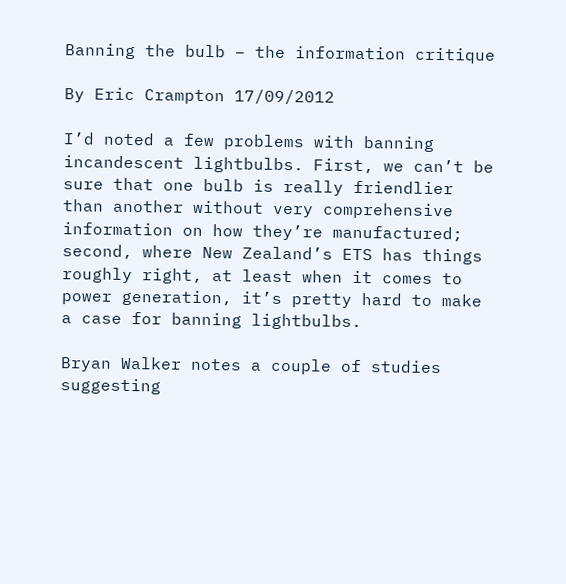Banning the bulb – the information critique

By Eric Crampton 17/09/2012

I’d noted a few problems with banning incandescent lightbulbs. First, we can’t be sure that one bulb is really friendlier than another without very comprehensive information on how they’re manufactured; second, where New Zealand’s ETS has things roughly right, at least when it comes to power generation, it’s pretty hard to make a case for banning lightbulbs.

Bryan Walker notes a couple of studies suggesting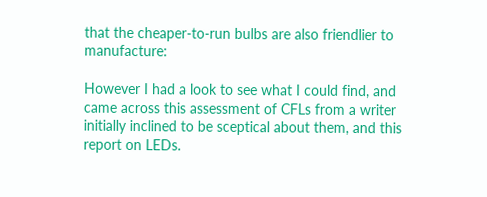that the cheaper-to-run bulbs are also friendlier to manufacture:

However I had a look to see what I could find, and came across this assessment of CFLs from a writer initially inclined to be sceptical about them, and this report on LEDs.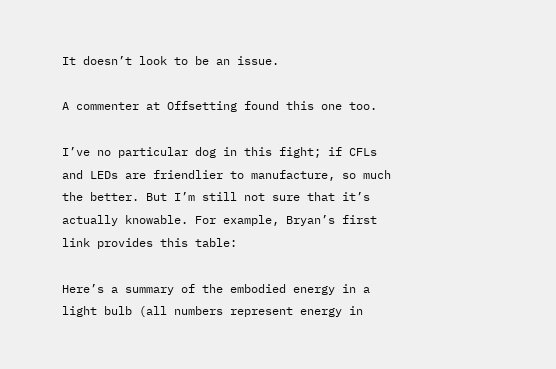It doesn’t look to be an issue.

A commenter at Offsetting found this one too.

I’ve no particular dog in this fight; if CFLs and LEDs are friendlier to manufacture, so much the better. But I’m still not sure that it’s actually knowable. For example, Bryan’s first link provides this table:

Here’s a summary of the embodied energy in a light bulb (all numbers represent energy in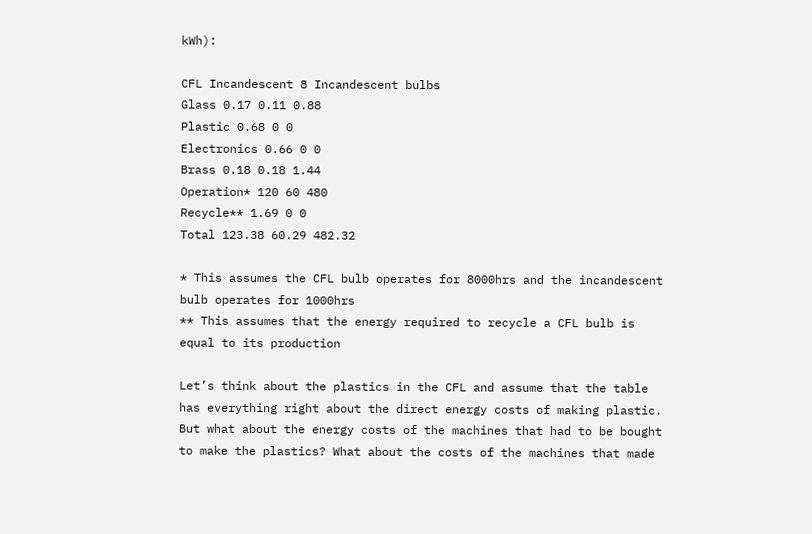kWh):

CFL Incandescent 8 Incandescent bulbs
Glass 0.17 0.11 0.88
Plastic 0.68 0 0
Electronics 0.66 0 0
Brass 0.18 0.18 1.44
Operation* 120 60 480
Recycle** 1.69 0 0
Total 123.38 60.29 482.32

* This assumes the CFL bulb operates for 8000hrs and the incandescent bulb operates for 1000hrs
** This assumes that the energy required to recycle a CFL bulb is equal to its production

Let’s think about the plastics in the CFL and assume that the table has everything right about the direct energy costs of making plastic. But what about the energy costs of the machines that had to be bought to make the plastics? What about the costs of the machines that made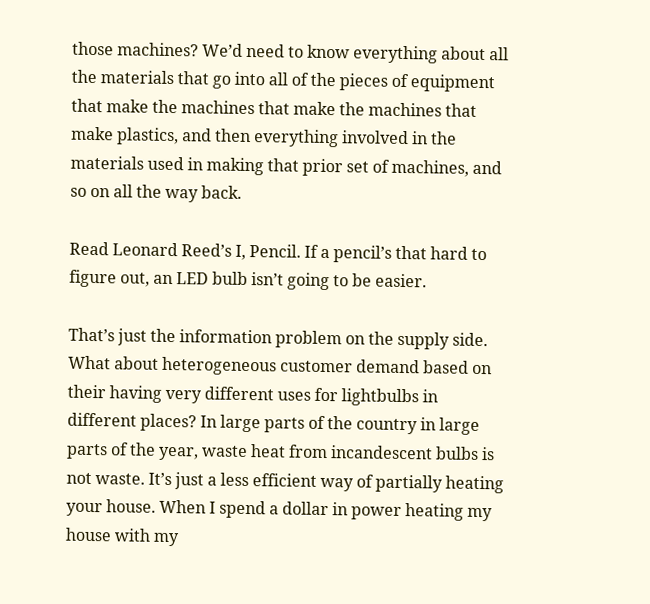those machines? We’d need to know everything about all the materials that go into all of the pieces of equipment that make the machines that make the machines that make plastics, and then everything involved in the materials used in making that prior set of machines, and so on all the way back.

Read Leonard Reed’s I, Pencil. If a pencil’s that hard to figure out, an LED bulb isn’t going to be easier.

That’s just the information problem on the supply side. What about heterogeneous customer demand based on their having very different uses for lightbulbs in different places? In large parts of the country in large parts of the year, waste heat from incandescent bulbs is not waste. It’s just a less efficient way of partially heating your house. When I spend a dollar in power heating my house with my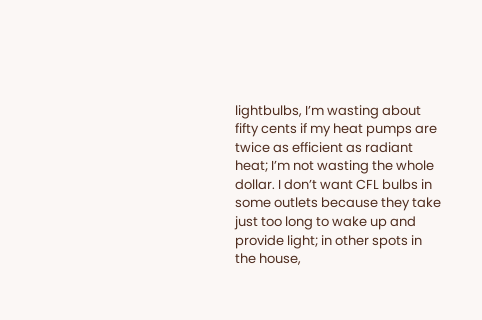lightbulbs, I’m wasting about fifty cents if my heat pumps are twice as efficient as radiant heat; I’m not wasting the whole dollar. I don’t want CFL bulbs in some outlets because they take just too long to wake up and provide light; in other spots in the house,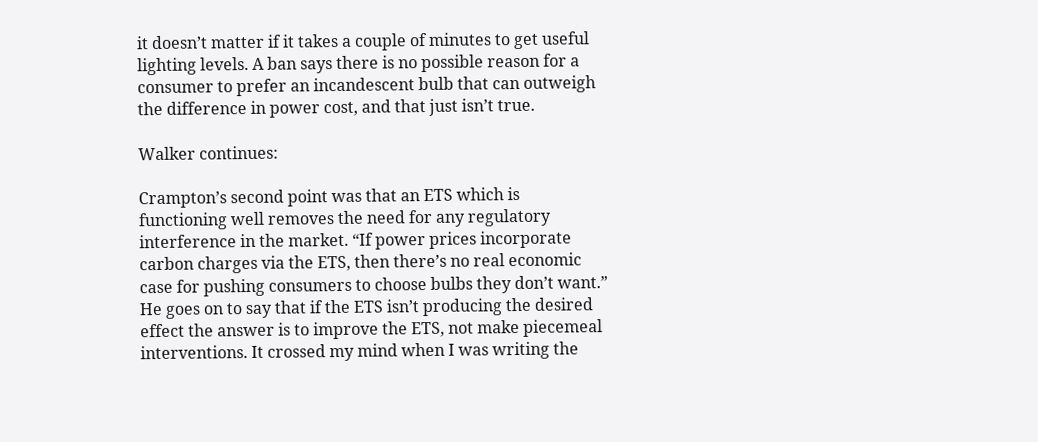it doesn’t matter if it takes a couple of minutes to get useful lighting levels. A ban says there is no possible reason for a consumer to prefer an incandescent bulb that can outweigh the difference in power cost, and that just isn’t true.

Walker continues:

Crampton’s second point was that an ETS which is functioning well removes the need for any regulatory interference in the market. “If power prices incorporate carbon charges via the ETS, then there’s no real economic case for pushing consumers to choose bulbs they don’t want.” He goes on to say that if the ETS isn’t producing the desired effect the answer is to improve the ETS, not make piecemeal interventions. It crossed my mind when I was writing the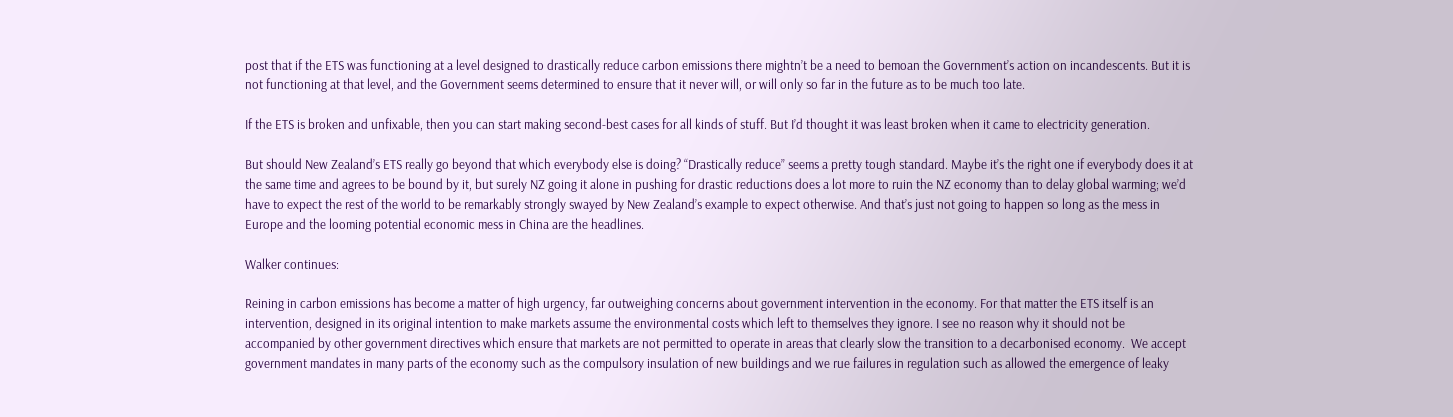post that if the ETS was functioning at a level designed to drastically reduce carbon emissions there mightn’t be a need to bemoan the Government’s action on incandescents. But it is not functioning at that level, and the Government seems determined to ensure that it never will, or will only so far in the future as to be much too late.

If the ETS is broken and unfixable, then you can start making second-best cases for all kinds of stuff. But I’d thought it was least broken when it came to electricity generation.

But should New Zealand’s ETS really go beyond that which everybody else is doing? “Drastically reduce” seems a pretty tough standard. Maybe it’s the right one if everybody does it at the same time and agrees to be bound by it, but surely NZ going it alone in pushing for drastic reductions does a lot more to ruin the NZ economy than to delay global warming; we’d have to expect the rest of the world to be remarkably strongly swayed by New Zealand’s example to expect otherwise. And that’s just not going to happen so long as the mess in Europe and the looming potential economic mess in China are the headlines.

Walker continues:

Reining in carbon emissions has become a matter of high urgency, far outweighing concerns about government intervention in the economy. For that matter the ETS itself is an intervention, designed in its original intention to make markets assume the environmental costs which left to themselves they ignore. I see no reason why it should not be accompanied by other government directives which ensure that markets are not permitted to operate in areas that clearly slow the transition to a decarbonised economy.  We accept government mandates in many parts of the economy such as the compulsory insulation of new buildings and we rue failures in regulation such as allowed the emergence of leaky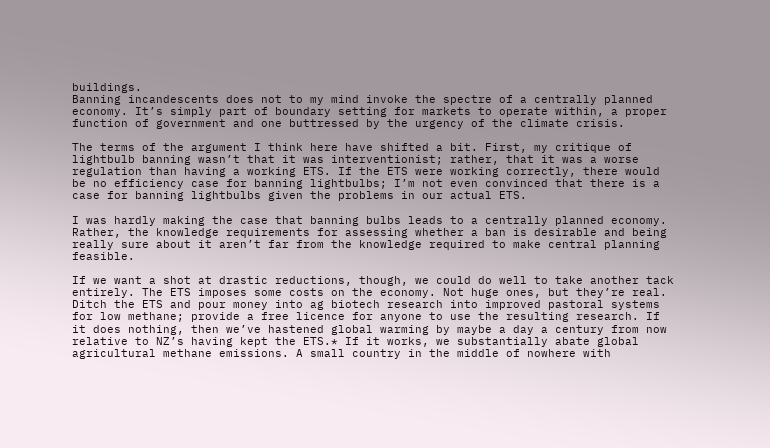buildings.
Banning incandescents does not to my mind invoke the spectre of a centrally planned economy. It’s simply part of boundary setting for markets to operate within, a proper function of government and one buttressed by the urgency of the climate crisis.

The terms of the argument I think here have shifted a bit. First, my critique of lightbulb banning wasn’t that it was interventionist; rather, that it was a worse regulation than having a working ETS. If the ETS were working correctly, there would be no efficiency case for banning lightbulbs; I’m not even convinced that there is a case for banning lightbulbs given the problems in our actual ETS.

I was hardly making the case that banning bulbs leads to a centrally planned economy. Rather, the knowledge requirements for assessing whether a ban is desirable and being really sure about it aren’t far from the knowledge required to make central planning feasible.

If we want a shot at drastic reductions, though, we could do well to take another tack entirely. The ETS imposes some costs on the economy. Not huge ones, but they’re real. Ditch the ETS and pour money into ag biotech research into improved pastoral systems for low methane; provide a free licence for anyone to use the resulting research. If it does nothing, then we’ve hastened global warming by maybe a day a century from now relative to NZ’s having kept the ETS.* If it works, we substantially abate global agricultural methane emissions. A small country in the middle of nowhere with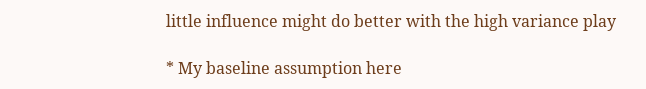little influence might do better with the high variance play

* My baseline assumption here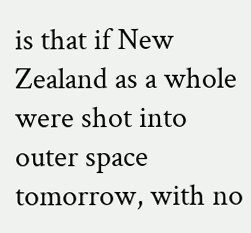is that if New Zealand as a whole were shot into outer space tomorrow, with no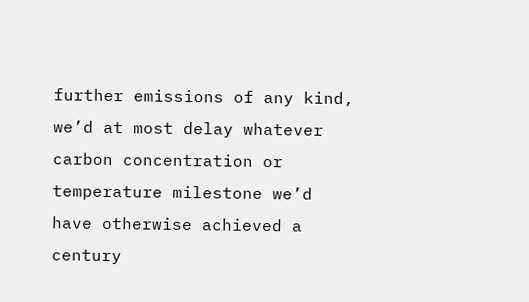further emissions of any kind, we’d at most delay whatever carbon concentration or temperature milestone we’d have otherwise achieved a century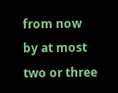from now by at most two or three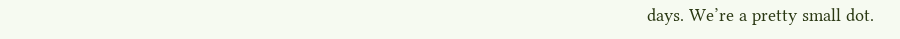days. We’re a pretty small dot.